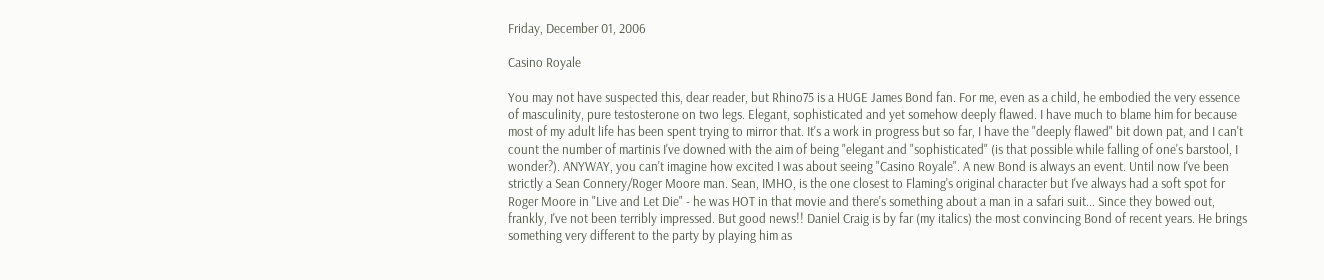Friday, December 01, 2006

Casino Royale

You may not have suspected this, dear reader, but Rhino75 is a HUGE James Bond fan. For me, even as a child, he embodied the very essence of masculinity, pure testosterone on two legs. Elegant, sophisticated and yet somehow deeply flawed. I have much to blame him for because most of my adult life has been spent trying to mirror that. It's a work in progress but so far, I have the "deeply flawed" bit down pat, and I can't count the number of martinis I've downed with the aim of being "elegant and "sophisticated" (is that possible while falling of one's barstool, I wonder?). ANYWAY, you can't imagine how excited I was about seeing "Casino Royale". A new Bond is always an event. Until now I've been strictly a Sean Connery/Roger Moore man. Sean, IMHO, is the one closest to Flaming's original character but I've always had a soft spot for Roger Moore in "Live and Let Die" - he was HOT in that movie and there's something about a man in a safari suit... Since they bowed out, frankly, I've not been terribly impressed. But good news!! Daniel Craig is by far (my italics) the most convincing Bond of recent years. He brings something very different to the party by playing him as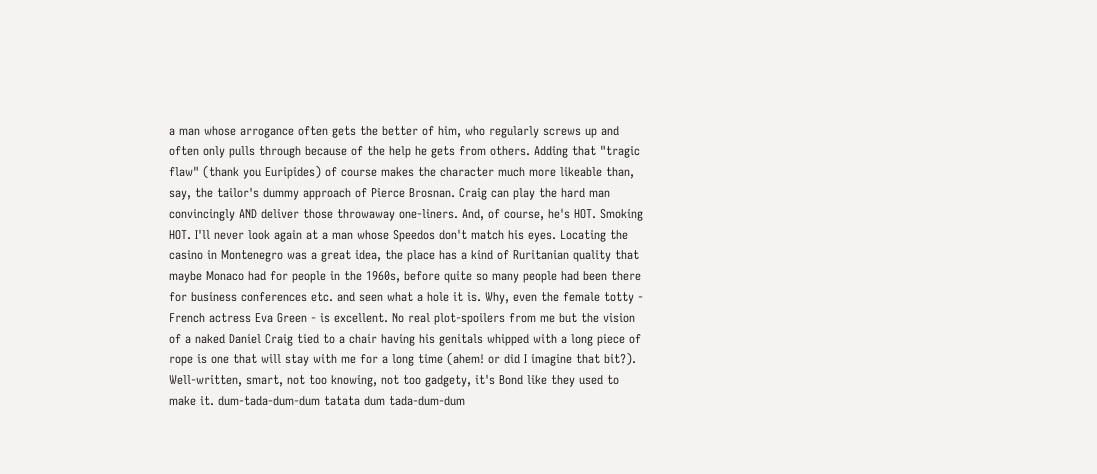a man whose arrogance often gets the better of him, who regularly screws up and often only pulls through because of the help he gets from others. Adding that "tragic flaw" (thank you Euripides) of course makes the character much more likeable than, say, the tailor's dummy approach of Pierce Brosnan. Craig can play the hard man convincingly AND deliver those throwaway one-liners. And, of course, he's HOT. Smoking HOT. I'll never look again at a man whose Speedos don't match his eyes. Locating the casino in Montenegro was a great idea, the place has a kind of Ruritanian quality that maybe Monaco had for people in the 1960s, before quite so many people had been there for business conferences etc. and seen what a hole it is. Why, even the female totty - French actress Eva Green - is excellent. No real plot-spoilers from me but the vision of a naked Daniel Craig tied to a chair having his genitals whipped with a long piece of rope is one that will stay with me for a long time (ahem! or did I imagine that bit?). Well-written, smart, not too knowing, not too gadgety, it's Bond like they used to make it. dum-tada-dum-dum tatata dum tada-dum-dum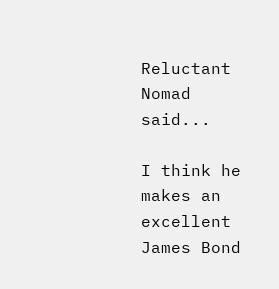Reluctant Nomad said...

I think he makes an excellent James Bond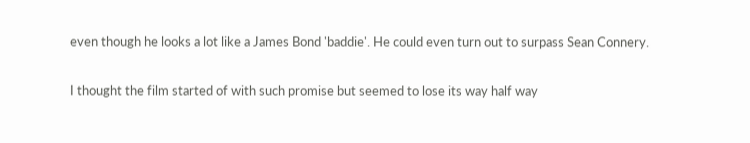even though he looks a lot like a James Bond 'baddie'. He could even turn out to surpass Sean Connery.

I thought the film started of with such promise but seemed to lose its way half way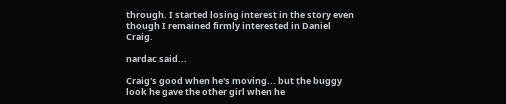through. I started losing interest in the story even though I remained firmly interested in Daniel Craig.

nardac said...

Craig's good when he's moving... but the buggy look he gave the other girl when he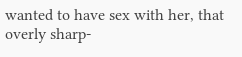wanted to have sex with her, that overly sharp-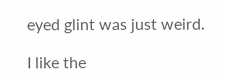eyed glint was just weird.

I like the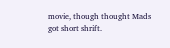movie, though thought Mads got short shrift.